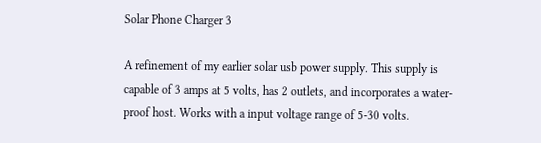Solar Phone Charger 3

A refinement of my earlier solar usb power supply. This supply is capable of 3 amps at 5 volts, has 2 outlets, and incorporates a water-proof host. Works with a input voltage range of 5-30 volts.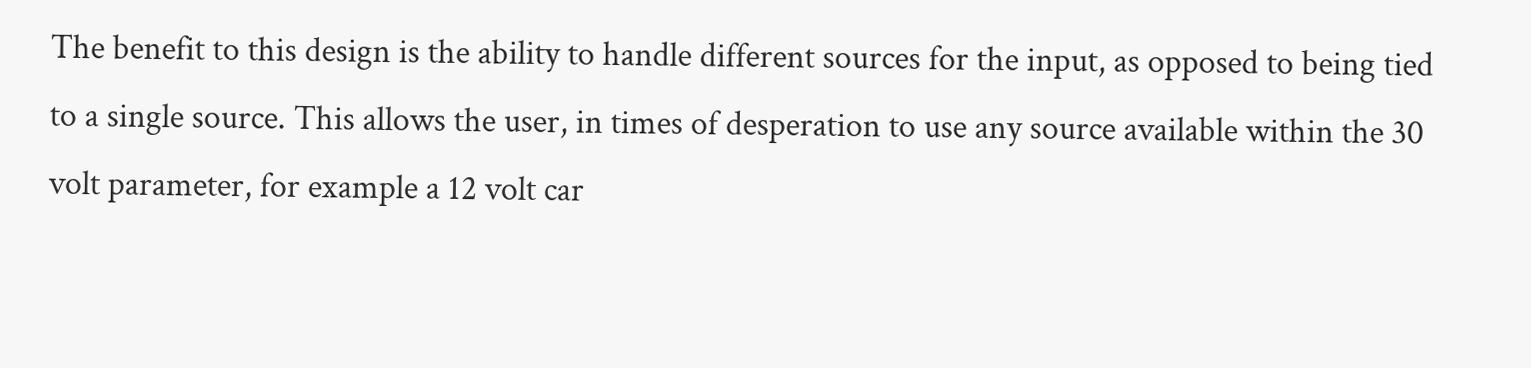The benefit to this design is the ability to handle different sources for the input, as opposed to being tied to a single source. This allows the user, in times of desperation to use any source available within the 30 volt parameter, for example a 12 volt car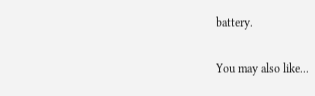battery.

You may also like...